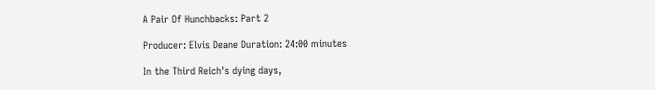A Pair Of Hunchbacks: Part 2

Producer: Elvis Deane Duration: 24:00 minutes

In the Third Reich's dying days,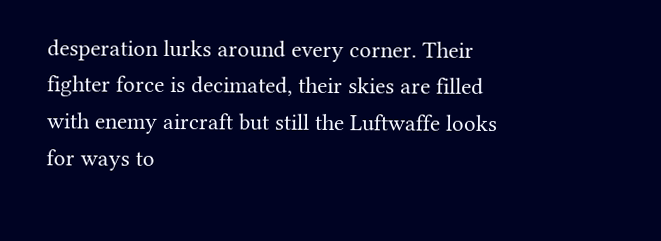desperation lurks around every corner. Their fighter force is decimated, their skies are filled with enemy aircraft but still the Luftwaffe looks for ways to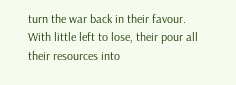turn the war back in their favour. With little left to lose, their pour all their resources into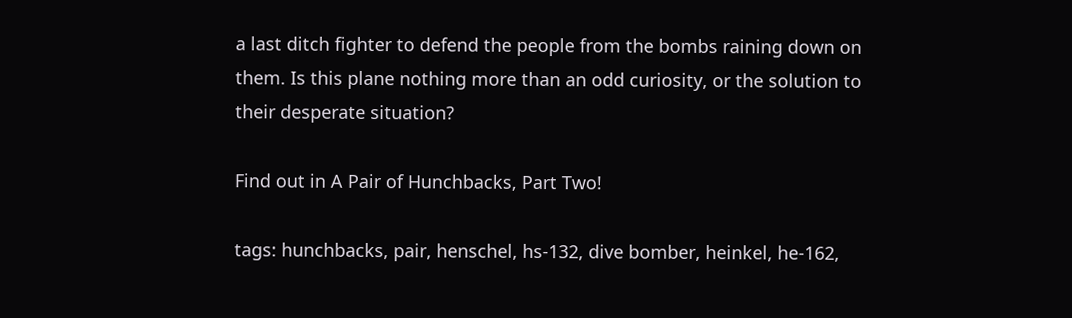a last ditch fighter to defend the people from the bombs raining down on them. Is this plane nothing more than an odd curiosity, or the solution to their desperate situation?

Find out in A Pair of Hunchbacks, Part Two!

tags: hunchbacks, pair, henschel, hs-132, dive bomber, heinkel, he-162,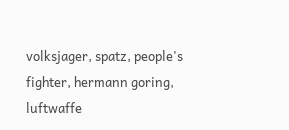volksjager, spatz, people's fighter, hermann goring, luftwaffe